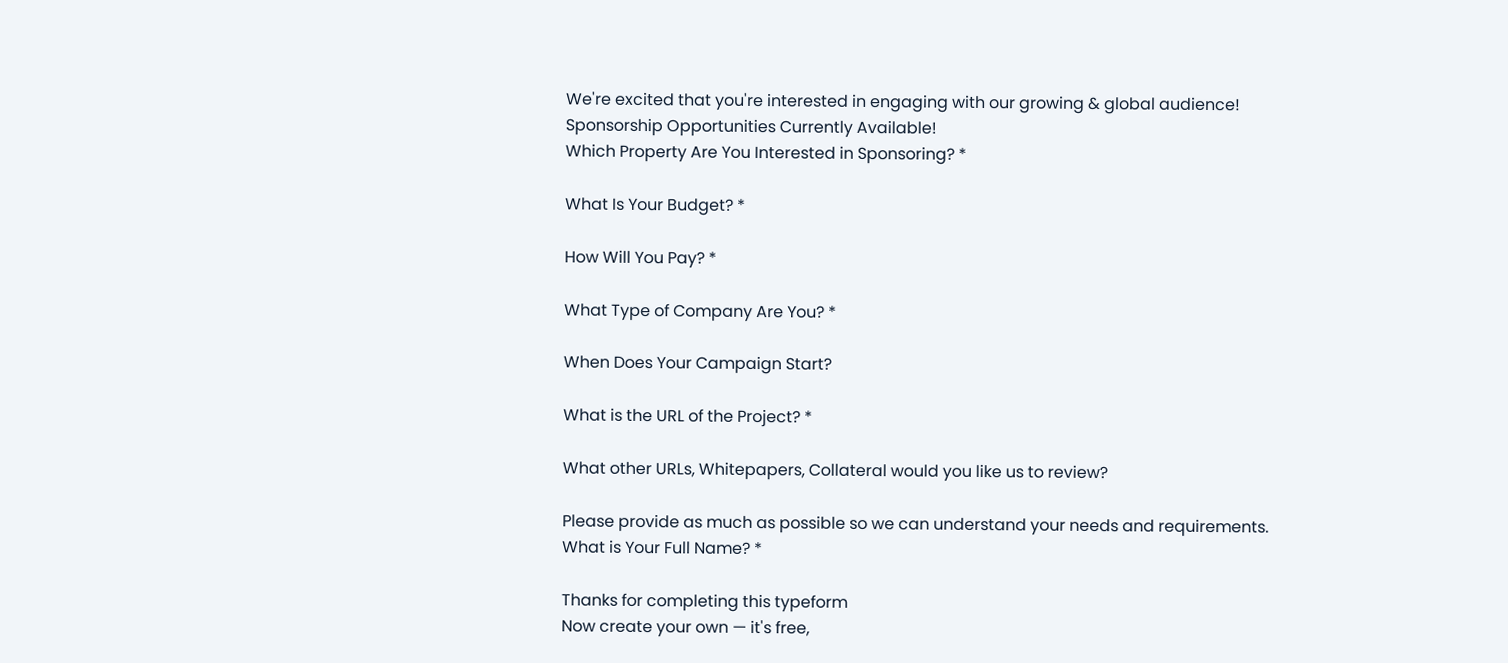We're excited that you're interested in engaging with our growing & global audience!
Sponsorship Opportunities Currently Available!
Which Property Are You Interested in Sponsoring? *

What Is Your Budget? *

How Will You Pay? *

What Type of Company Are You? *

When Does Your Campaign Start?

What is the URL of the Project? *

What other URLs, Whitepapers, Collateral would you like us to review?

Please provide as much as possible so we can understand your needs and requirements.
What is Your Full Name? *

Thanks for completing this typeform
Now create your own — it's free,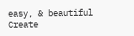easy, & beautiful
Create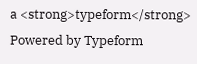a <strong>typeform</strong>
Powered by Typeform